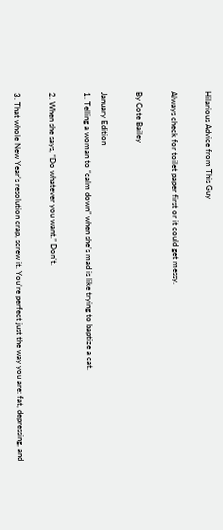Hilarious Advice from This Guy

Always check for toilet paper first or it could get messy.

By Cote Bailey

January Edition
1. Telling a woman to “calm down” when she’s mad is like trying to baptize a cat.

2. When she says, “Do whatever you want.” Don’t.

3. That whole New Year’s resolution crap, screw it. You’re perfect just the way you are: fat, depressing, and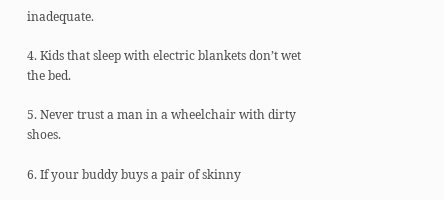inadequate.

4. Kids that sleep with electric blankets don’t wet the bed.

5. Never trust a man in a wheelchair with dirty shoes.

6. If your buddy buys a pair of skinny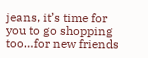jeans, it’s time for you to go shopping too…for new friends